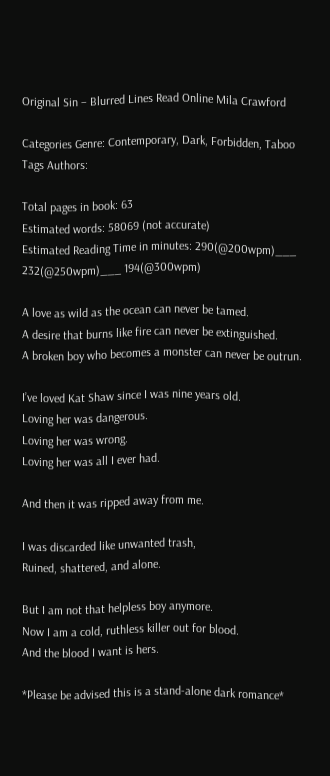Original Sin – Blurred Lines Read Online Mila Crawford

Categories Genre: Contemporary, Dark, Forbidden, Taboo Tags Authors:

Total pages in book: 63
Estimated words: 58069 (not accurate)
Estimated Reading Time in minutes: 290(@200wpm)___ 232(@250wpm)___ 194(@300wpm)

A love as wild as the ocean can never be tamed.
A desire that burns like fire can never be extinguished.
A broken boy who becomes a monster can never be outrun.

I’ve loved Kat Shaw since I was nine years old.
Loving her was dangerous.
Loving her was wrong.
Loving her was all I ever had.

And then it was ripped away from me.

I was discarded like unwanted trash,
Ruined, shattered, and alone.

But I am not that helpless boy anymore.
Now I am a cold, ruthless killer out for blood.
And the blood I want is hers.

*Please be advised this is a stand-alone dark romance*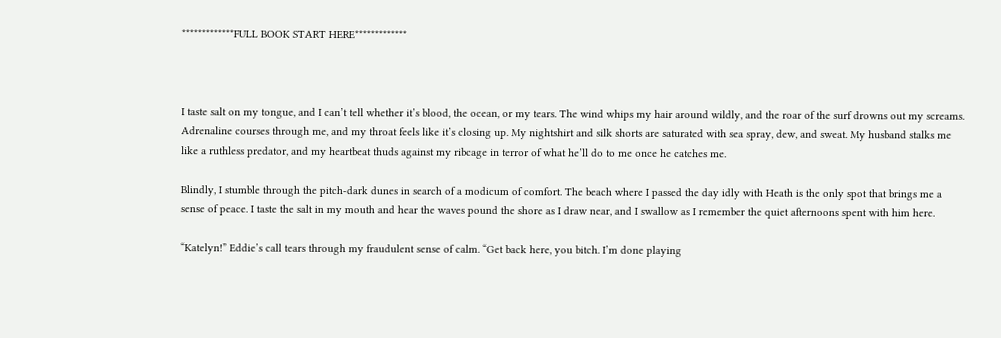*************FULL BOOK START HERE*************



I taste salt on my tongue, and I can’t tell whether it’s blood, the ocean, or my tears. The wind whips my hair around wildly, and the roar of the surf drowns out my screams. Adrenaline courses through me, and my throat feels like it’s closing up. My nightshirt and silk shorts are saturated with sea spray, dew, and sweat. My husband stalks me like a ruthless predator, and my heartbeat thuds against my ribcage in terror of what he’ll do to me once he catches me.

Blindly, I stumble through the pitch-dark dunes in search of a modicum of comfort. The beach where I passed the day idly with Heath is the only spot that brings me a sense of peace. I taste the salt in my mouth and hear the waves pound the shore as I draw near, and I swallow as I remember the quiet afternoons spent with him here.

“Katelyn!” Eddie’s call tears through my fraudulent sense of calm. “Get back here, you bitch. I’m done playing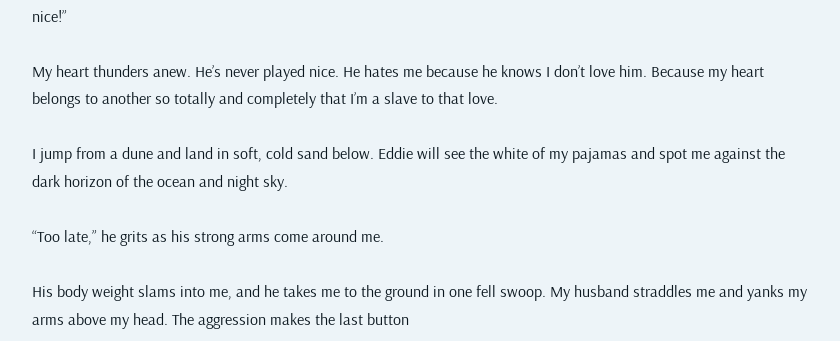nice!”

My heart thunders anew. He’s never played nice. He hates me because he knows I don’t love him. Because my heart belongs to another so totally and completely that I’m a slave to that love.

I jump from a dune and land in soft, cold sand below. Eddie will see the white of my pajamas and spot me against the dark horizon of the ocean and night sky.

“Too late,” he grits as his strong arms come around me.

His body weight slams into me, and he takes me to the ground in one fell swoop. My husband straddles me and yanks my arms above my head. The aggression makes the last button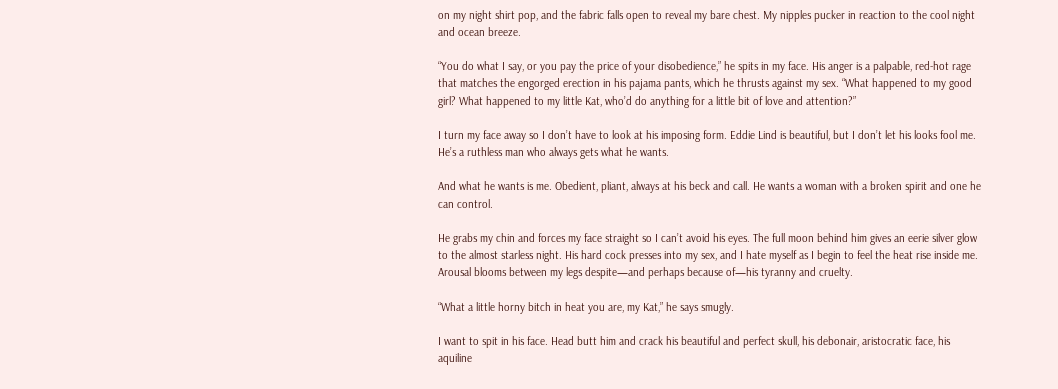on my night shirt pop, and the fabric falls open to reveal my bare chest. My nipples pucker in reaction to the cool night and ocean breeze.

“You do what I say, or you pay the price of your disobedience,” he spits in my face. His anger is a palpable, red-hot rage that matches the engorged erection in his pajama pants, which he thrusts against my sex. “What happened to my good girl? What happened to my little Kat, who’d do anything for a little bit of love and attention?”

I turn my face away so I don’t have to look at his imposing form. Eddie Lind is beautiful, but I don’t let his looks fool me. He’s a ruthless man who always gets what he wants.

And what he wants is me. Obedient, pliant, always at his beck and call. He wants a woman with a broken spirit and one he can control.

He grabs my chin and forces my face straight so I can’t avoid his eyes. The full moon behind him gives an eerie silver glow to the almost starless night. His hard cock presses into my sex, and I hate myself as I begin to feel the heat rise inside me. Arousal blooms between my legs despite—and perhaps because of—his tyranny and cruelty.

“What a little horny bitch in heat you are, my Kat,” he says smugly.

I want to spit in his face. Head butt him and crack his beautiful and perfect skull, his debonair, aristocratic face, his aquiline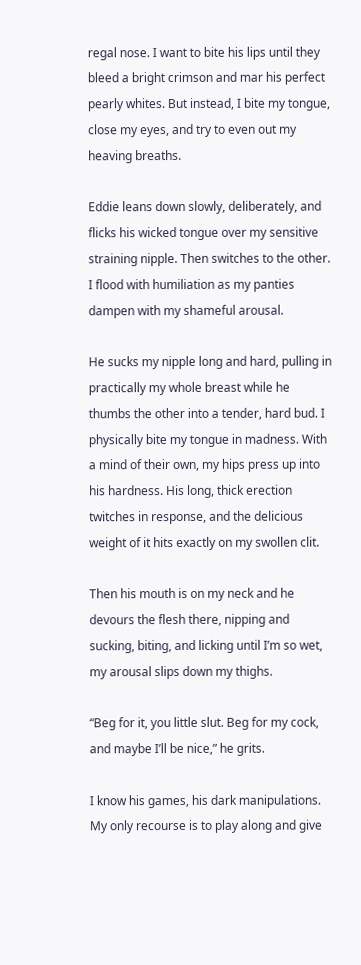regal nose. I want to bite his lips until they bleed a bright crimson and mar his perfect pearly whites. But instead, I bite my tongue, close my eyes, and try to even out my heaving breaths.

Eddie leans down slowly, deliberately, and flicks his wicked tongue over my sensitive straining nipple. Then switches to the other. I flood with humiliation as my panties dampen with my shameful arousal.

He sucks my nipple long and hard, pulling in practically my whole breast while he thumbs the other into a tender, hard bud. I physically bite my tongue in madness. With a mind of their own, my hips press up into his hardness. His long, thick erection twitches in response, and the delicious weight of it hits exactly on my swollen clit.

Then his mouth is on my neck and he devours the flesh there, nipping and sucking, biting, and licking until I’m so wet, my arousal slips down my thighs.

“Beg for it, you little slut. Beg for my cock, and maybe I’ll be nice,” he grits.

I know his games, his dark manipulations. My only recourse is to play along and give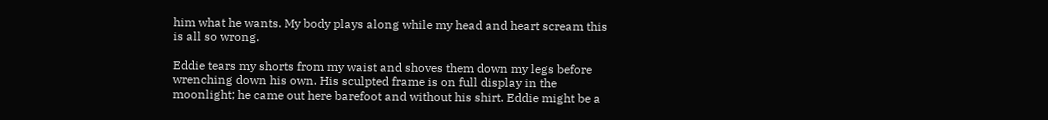him what he wants. My body plays along while my head and heart scream this is all so wrong.

Eddie tears my shorts from my waist and shoves them down my legs before wrenching down his own. His sculpted frame is on full display in the moonlight; he came out here barefoot and without his shirt. Eddie might be a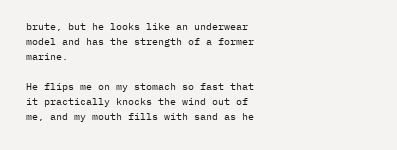brute, but he looks like an underwear model and has the strength of a former marine.

He flips me on my stomach so fast that it practically knocks the wind out of me, and my mouth fills with sand as he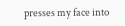presses my face into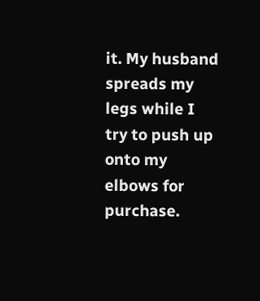it. My husband spreads my legs while I try to push up onto my elbows for purchase.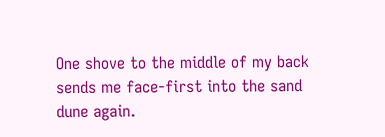One shove to the middle of my back sends me face-first into the sand dune again.